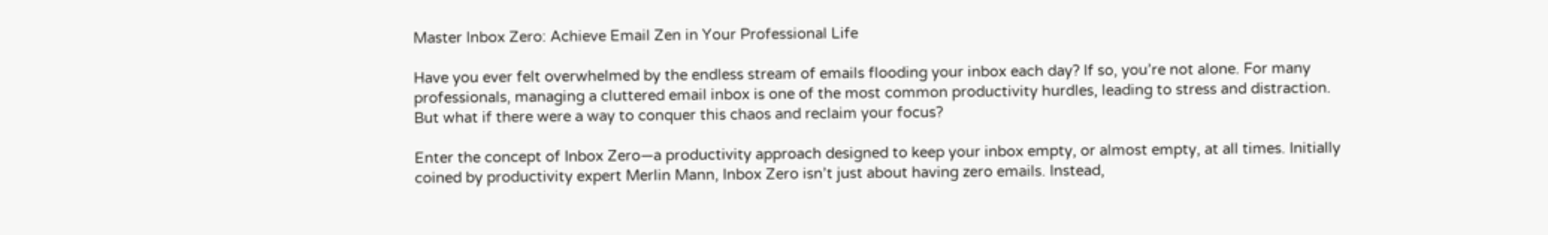Master Inbox Zero: Achieve Email Zen in Your Professional Life

Have you ever felt overwhelmed by the endless stream of emails flooding your inbox each day? If so, you’re not alone. For many professionals, managing a cluttered email inbox is one of the most common productivity hurdles, leading to stress and distraction. But what if there were a way to conquer this chaos and reclaim your focus?

Enter the concept of Inbox Zero—a productivity approach designed to keep your inbox empty, or almost empty, at all times. Initially coined by productivity expert Merlin Mann, Inbox Zero isn’t just about having zero emails. Instead,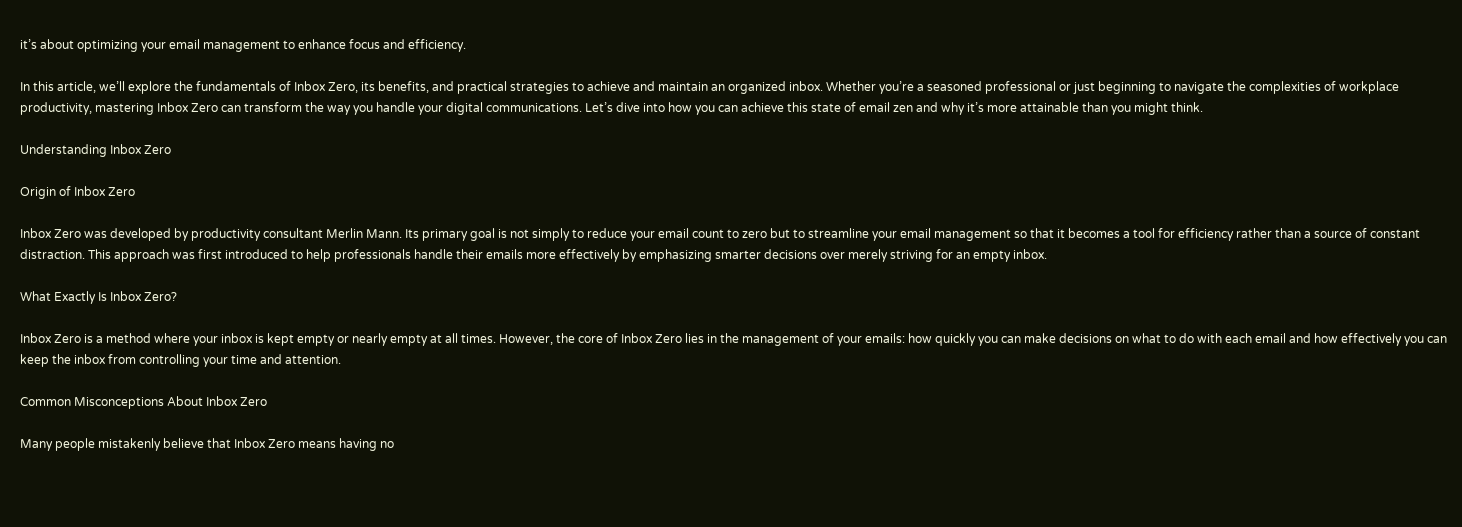it’s about optimizing your email management to enhance focus and efficiency.

In this article, we’ll explore the fundamentals of Inbox Zero, its benefits, and practical strategies to achieve and maintain an organized inbox. Whether you’re a seasoned professional or just beginning to navigate the complexities of workplace productivity, mastering Inbox Zero can transform the way you handle your digital communications. Let’s dive into how you can achieve this state of email zen and why it’s more attainable than you might think.

Understanding Inbox Zero

Origin of Inbox Zero

Inbox Zero was developed by productivity consultant Merlin Mann. Its primary goal is not simply to reduce your email count to zero but to streamline your email management so that it becomes a tool for efficiency rather than a source of constant distraction. This approach was first introduced to help professionals handle their emails more effectively by emphasizing smarter decisions over merely striving for an empty inbox.

What Exactly Is Inbox Zero?

Inbox Zero is a method where your inbox is kept empty or nearly empty at all times. However, the core of Inbox Zero lies in the management of your emails: how quickly you can make decisions on what to do with each email and how effectively you can keep the inbox from controlling your time and attention.

Common Misconceptions About Inbox Zero

Many people mistakenly believe that Inbox Zero means having no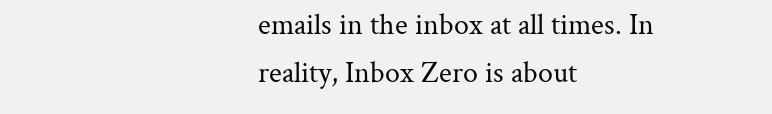emails in the inbox at all times. In reality, Inbox Zero is about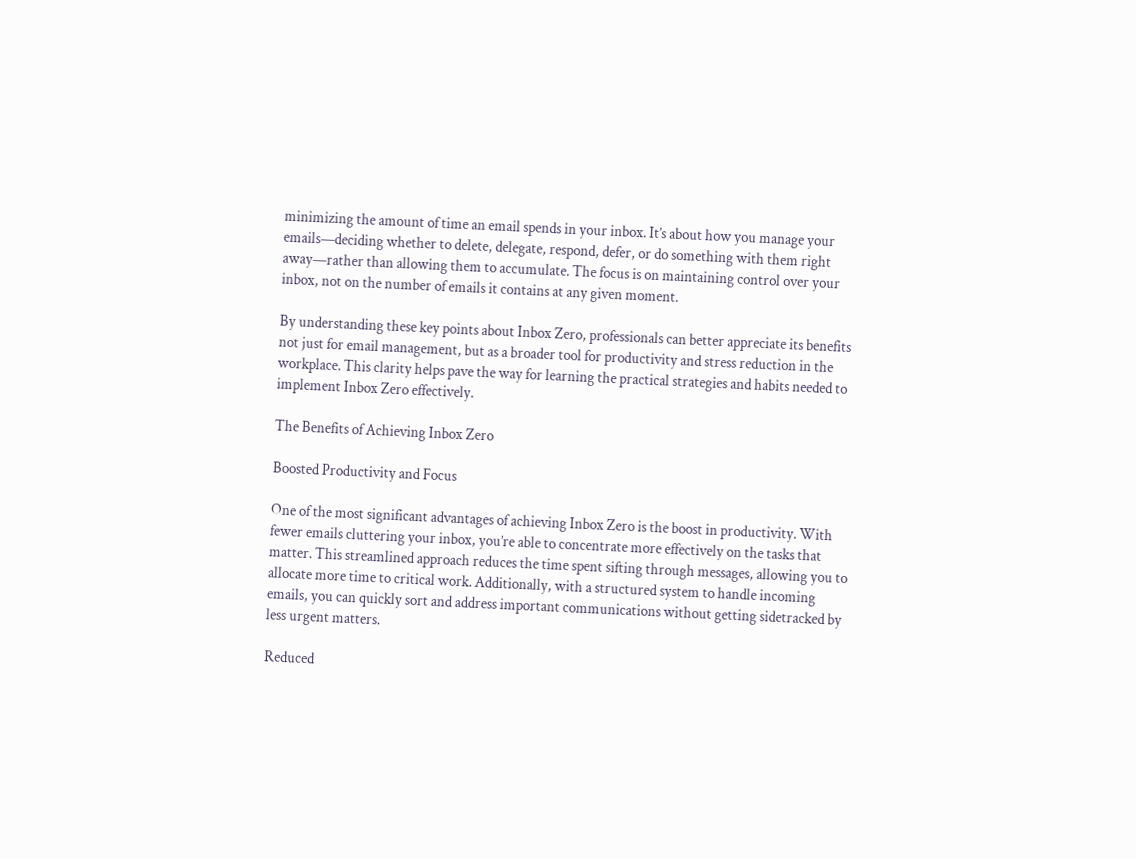minimizing the amount of time an email spends in your inbox. It’s about how you manage your emails—deciding whether to delete, delegate, respond, defer, or do something with them right away—rather than allowing them to accumulate. The focus is on maintaining control over your inbox, not on the number of emails it contains at any given moment.

By understanding these key points about Inbox Zero, professionals can better appreciate its benefits not just for email management, but as a broader tool for productivity and stress reduction in the workplace. This clarity helps pave the way for learning the practical strategies and habits needed to implement Inbox Zero effectively.

The Benefits of Achieving Inbox Zero

Boosted Productivity and Focus

One of the most significant advantages of achieving Inbox Zero is the boost in productivity. With fewer emails cluttering your inbox, you’re able to concentrate more effectively on the tasks that matter. This streamlined approach reduces the time spent sifting through messages, allowing you to allocate more time to critical work. Additionally, with a structured system to handle incoming emails, you can quickly sort and address important communications without getting sidetracked by less urgent matters.

Reduced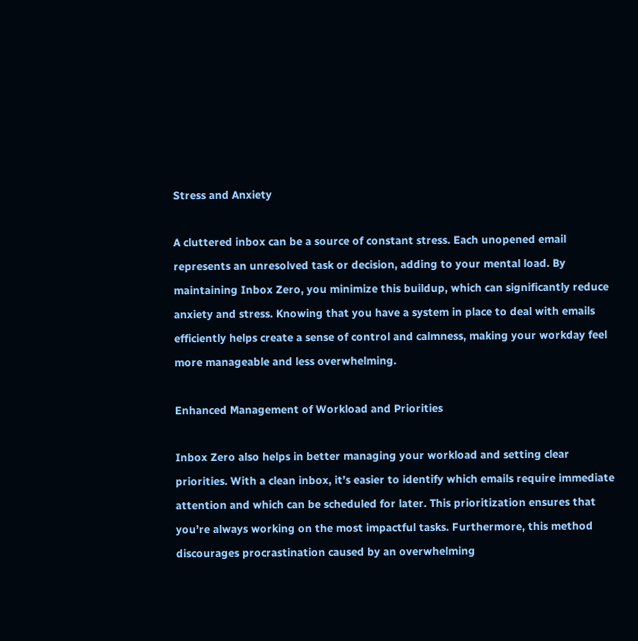Stress and Anxiety

A cluttered inbox can be a source of constant stress. Each unopened email represents an unresolved task or decision, adding to your mental load. By maintaining Inbox Zero, you minimize this buildup, which can significantly reduce anxiety and stress. Knowing that you have a system in place to deal with emails efficiently helps create a sense of control and calmness, making your workday feel more manageable and less overwhelming.

Enhanced Management of Workload and Priorities

Inbox Zero also helps in better managing your workload and setting clear priorities. With a clean inbox, it’s easier to identify which emails require immediate attention and which can be scheduled for later. This prioritization ensures that you’re always working on the most impactful tasks. Furthermore, this method discourages procrastination caused by an overwhelming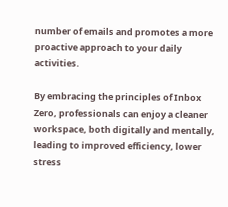number of emails and promotes a more proactive approach to your daily activities.

By embracing the principles of Inbox Zero, professionals can enjoy a cleaner workspace, both digitally and mentally, leading to improved efficiency, lower stress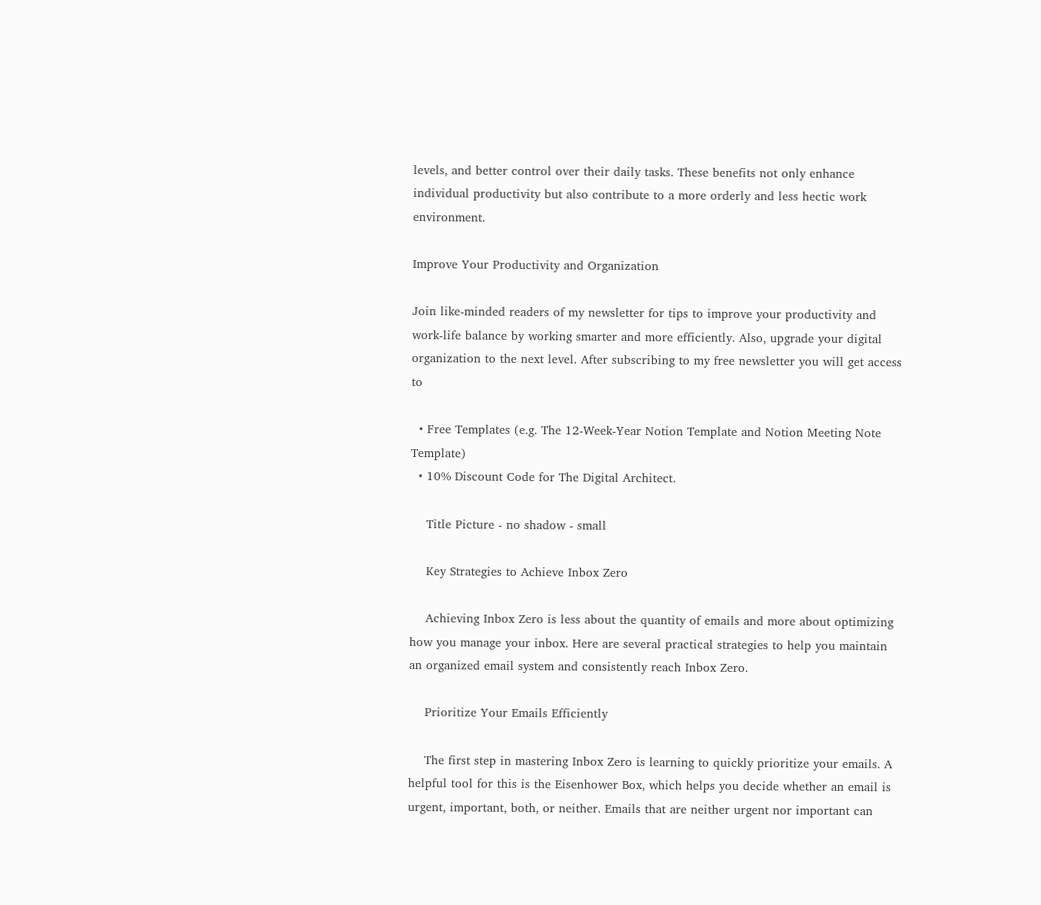levels, and better control over their daily tasks. These benefits not only enhance individual productivity but also contribute to a more orderly and less hectic work environment.

Improve Your Productivity and Organization

Join like-minded readers of my newsletter for tips to improve your productivity and work-life balance by working smarter and more efficiently. Also, upgrade your digital organization to the next level. After subscribing to my free newsletter you will get access to

  • Free Templates (e.g. The 12-Week-Year Notion Template and Notion Meeting Note Template)
  • 10% Discount Code for The Digital Architect.

    Title Picture - no shadow - small

    Key Strategies to Achieve Inbox Zero

    Achieving Inbox Zero is less about the quantity of emails and more about optimizing how you manage your inbox. Here are several practical strategies to help you maintain an organized email system and consistently reach Inbox Zero.

    Prioritize Your Emails Efficiently

    The first step in mastering Inbox Zero is learning to quickly prioritize your emails. A helpful tool for this is the Eisenhower Box, which helps you decide whether an email is urgent, important, both, or neither. Emails that are neither urgent nor important can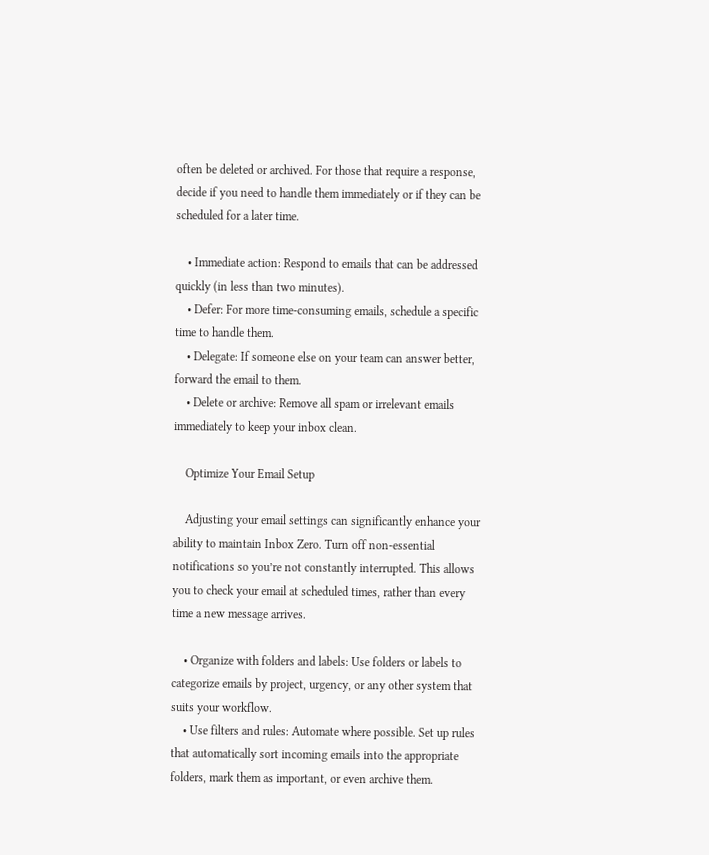often be deleted or archived. For those that require a response, decide if you need to handle them immediately or if they can be scheduled for a later time.

    • Immediate action: Respond to emails that can be addressed quickly (in less than two minutes).
    • Defer: For more time-consuming emails, schedule a specific time to handle them.
    • Delegate: If someone else on your team can answer better, forward the email to them.
    • Delete or archive: Remove all spam or irrelevant emails immediately to keep your inbox clean.

    Optimize Your Email Setup

    Adjusting your email settings can significantly enhance your ability to maintain Inbox Zero. Turn off non-essential notifications so you’re not constantly interrupted. This allows you to check your email at scheduled times, rather than every time a new message arrives.

    • Organize with folders and labels: Use folders or labels to categorize emails by project, urgency, or any other system that suits your workflow.
    • Use filters and rules: Automate where possible. Set up rules that automatically sort incoming emails into the appropriate folders, mark them as important, or even archive them.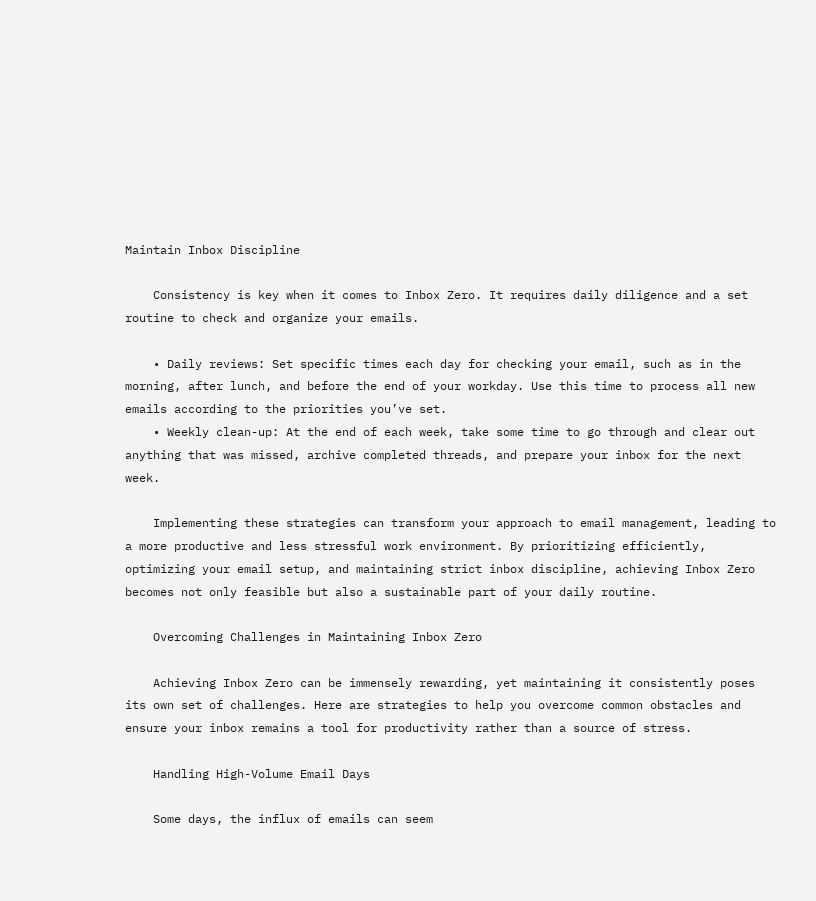Maintain Inbox Discipline

    Consistency is key when it comes to Inbox Zero. It requires daily diligence and a set routine to check and organize your emails.

    • Daily reviews: Set specific times each day for checking your email, such as in the morning, after lunch, and before the end of your workday. Use this time to process all new emails according to the priorities you’ve set.
    • Weekly clean-up: At the end of each week, take some time to go through and clear out anything that was missed, archive completed threads, and prepare your inbox for the next week.

    Implementing these strategies can transform your approach to email management, leading to a more productive and less stressful work environment. By prioritizing efficiently, optimizing your email setup, and maintaining strict inbox discipline, achieving Inbox Zero becomes not only feasible but also a sustainable part of your daily routine.

    Overcoming Challenges in Maintaining Inbox Zero

    Achieving Inbox Zero can be immensely rewarding, yet maintaining it consistently poses its own set of challenges. Here are strategies to help you overcome common obstacles and ensure your inbox remains a tool for productivity rather than a source of stress.

    Handling High-Volume Email Days

    Some days, the influx of emails can seem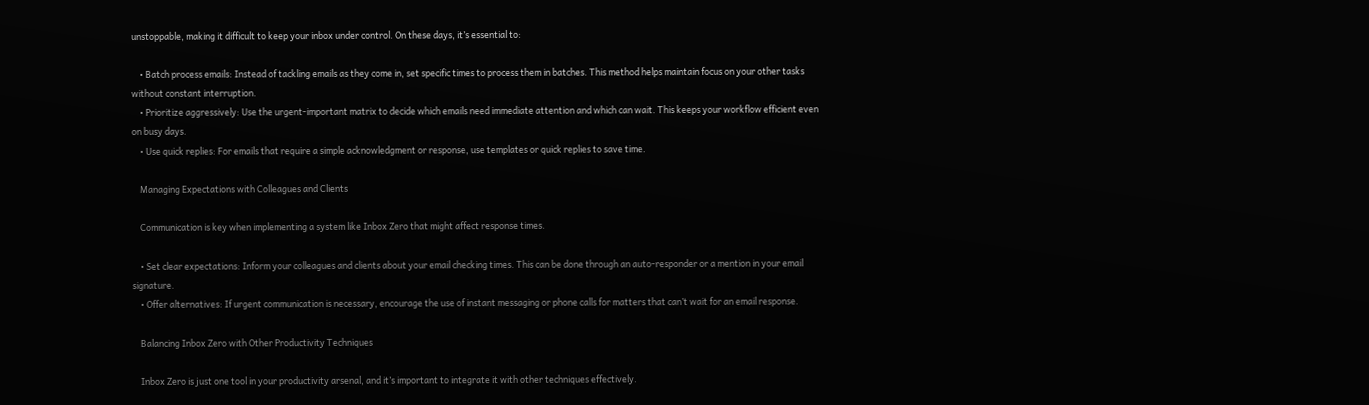unstoppable, making it difficult to keep your inbox under control. On these days, it’s essential to:

    • Batch process emails: Instead of tackling emails as they come in, set specific times to process them in batches. This method helps maintain focus on your other tasks without constant interruption.
    • Prioritize aggressively: Use the urgent-important matrix to decide which emails need immediate attention and which can wait. This keeps your workflow efficient even on busy days.
    • Use quick replies: For emails that require a simple acknowledgment or response, use templates or quick replies to save time.

    Managing Expectations with Colleagues and Clients

    Communication is key when implementing a system like Inbox Zero that might affect response times.

    • Set clear expectations: Inform your colleagues and clients about your email checking times. This can be done through an auto-responder or a mention in your email signature.
    • Offer alternatives: If urgent communication is necessary, encourage the use of instant messaging or phone calls for matters that can’t wait for an email response.

    Balancing Inbox Zero with Other Productivity Techniques

    Inbox Zero is just one tool in your productivity arsenal, and it’s important to integrate it with other techniques effectively.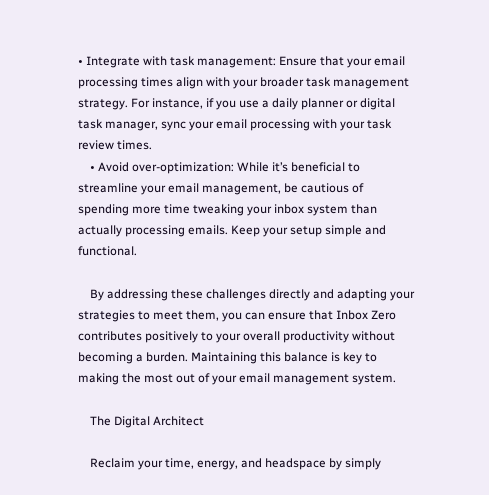• Integrate with task management: Ensure that your email processing times align with your broader task management strategy. For instance, if you use a daily planner or digital task manager, sync your email processing with your task review times.
    • Avoid over-optimization: While it’s beneficial to streamline your email management, be cautious of spending more time tweaking your inbox system than actually processing emails. Keep your setup simple and functional.

    By addressing these challenges directly and adapting your strategies to meet them, you can ensure that Inbox Zero contributes positively to your overall productivity without becoming a burden. Maintaining this balance is key to making the most out of your email management system.

    The Digital Architect

    Reclaim your time, energy, and headspace by simply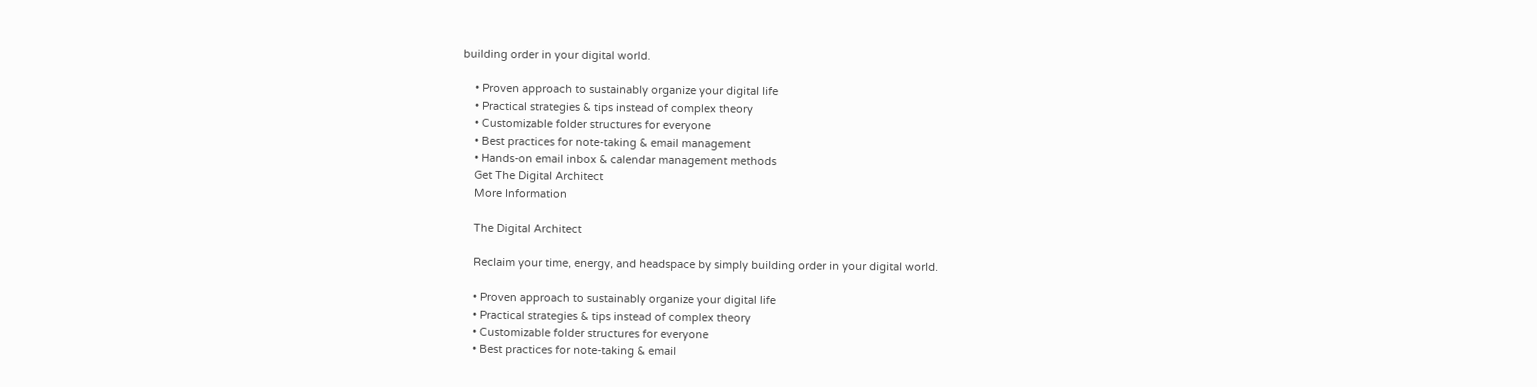building order in your digital world.

    • Proven approach to sustainably organize your digital life
    • Practical strategies & tips instead of complex theory
    • Customizable folder structures for everyone
    • Best practices for note-taking & email management
    • Hands-on email inbox & calendar management methods
    Get The Digital Architect
    More Information

    The Digital Architect

    Reclaim your time, energy, and headspace by simply building order in your digital world.

    • Proven approach to sustainably organize your digital life
    • Practical strategies & tips instead of complex theory
    • Customizable folder structures for everyone
    • Best practices for note-taking & email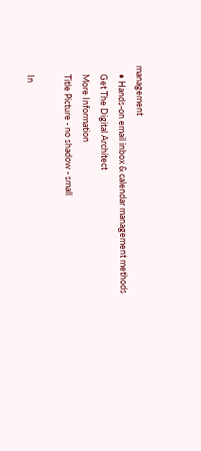management
    • Hands-on email inbox & calendar management methods
    Get The Digital Architect
    More Information
    Title Picture - no shadow - small

    In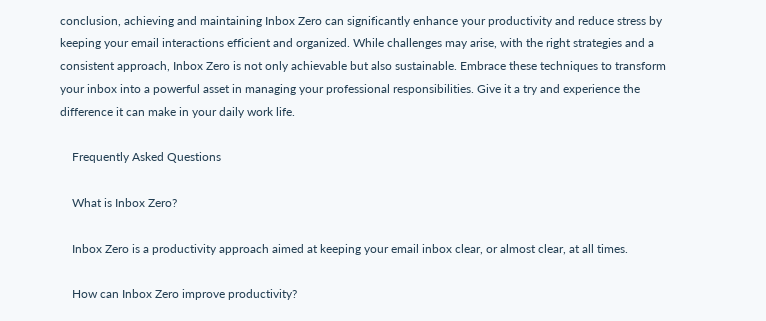conclusion, achieving and maintaining Inbox Zero can significantly enhance your productivity and reduce stress by keeping your email interactions efficient and organized. While challenges may arise, with the right strategies and a consistent approach, Inbox Zero is not only achievable but also sustainable. Embrace these techniques to transform your inbox into a powerful asset in managing your professional responsibilities. Give it a try and experience the difference it can make in your daily work life.

    Frequently Asked Questions

    What is Inbox Zero?

    Inbox Zero is a productivity approach aimed at keeping your email inbox clear, or almost clear, at all times.

    How can Inbox Zero improve productivity?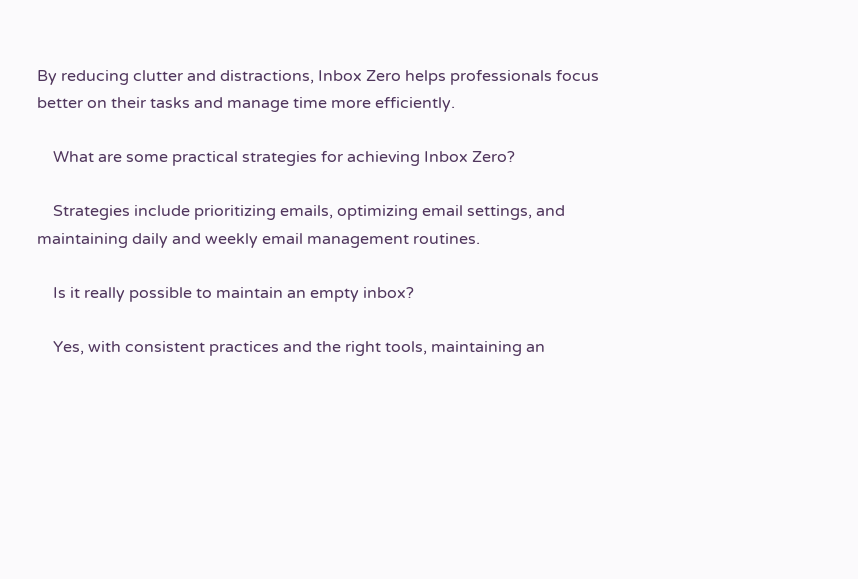By reducing clutter and distractions, Inbox Zero helps professionals focus better on their tasks and manage time more efficiently.

    What are some practical strategies for achieving Inbox Zero?

    Strategies include prioritizing emails, optimizing email settings, and maintaining daily and weekly email management routines.

    Is it really possible to maintain an empty inbox?

    Yes, with consistent practices and the right tools, maintaining an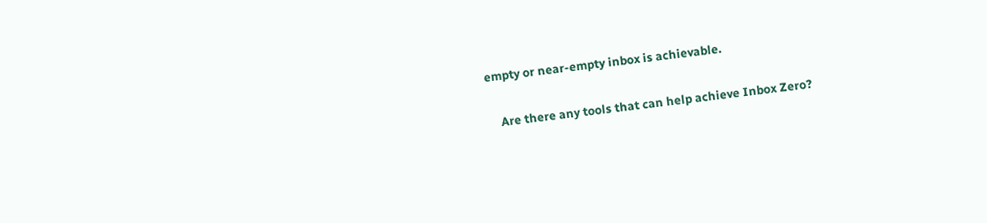empty or near-empty inbox is achievable.

    Are there any tools that can help achieve Inbox Zero?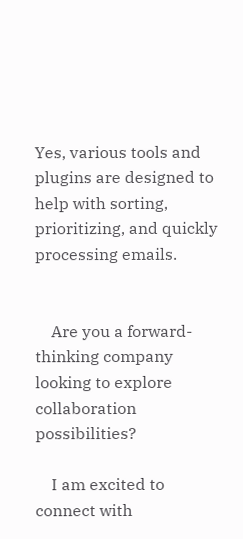Yes, various tools and plugins are designed to help with sorting, prioritizing, and quickly processing emails.


    Are you a forward-thinking company looking to explore collaboration possibilities?

    I am excited to connect with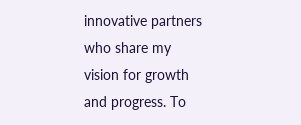innovative partners who share my vision for growth and progress. To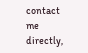contact me directly,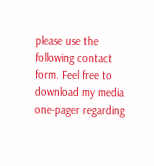please use the following contact form. Feel free to download my media one-pager regarding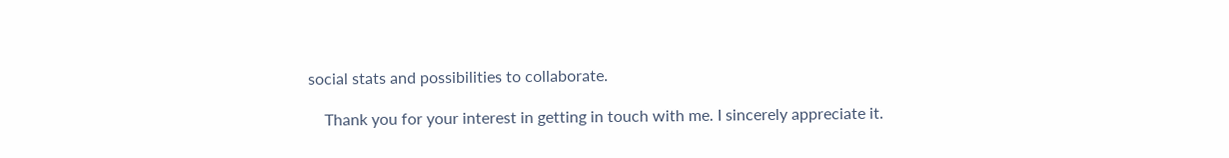social stats and possibilities to collaborate.

    Thank you for your interest in getting in touch with me. I sincerely appreciate it.